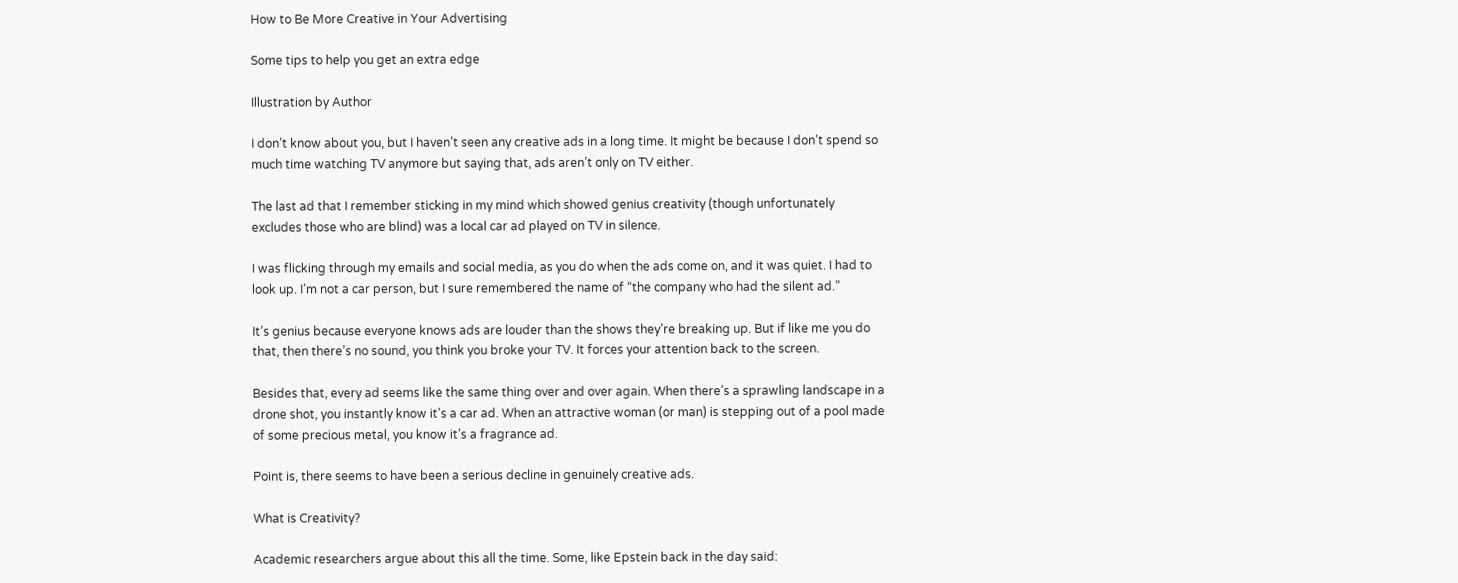How to Be More Creative in Your Advertising

Some tips to help you get an extra edge

Illustration by Author

I don’t know about you, but I haven’t seen any creative ads in a long time. It might be because I don’t spend so much time watching TV anymore but saying that, ads aren’t only on TV either.

The last ad that I remember sticking in my mind which showed genius creativity (though unfortunately excludes those who are blind) was a local car ad played on TV in silence.

I was flicking through my emails and social media, as you do when the ads come on, and it was quiet. I had to look up. I’m not a car person, but I sure remembered the name of “the company who had the silent ad.”

It’s genius because everyone knows ads are louder than the shows they’re breaking up. But if like me you do that, then there’s no sound, you think you broke your TV. It forces your attention back to the screen.

Besides that, every ad seems like the same thing over and over again. When there’s a sprawling landscape in a drone shot, you instantly know it’s a car ad. When an attractive woman (or man) is stepping out of a pool made of some precious metal, you know it’s a fragrance ad.

Point is, there seems to have been a serious decline in genuinely creative ads.

What is Creativity?

Academic researchers argue about this all the time. Some, like Epstein back in the day said: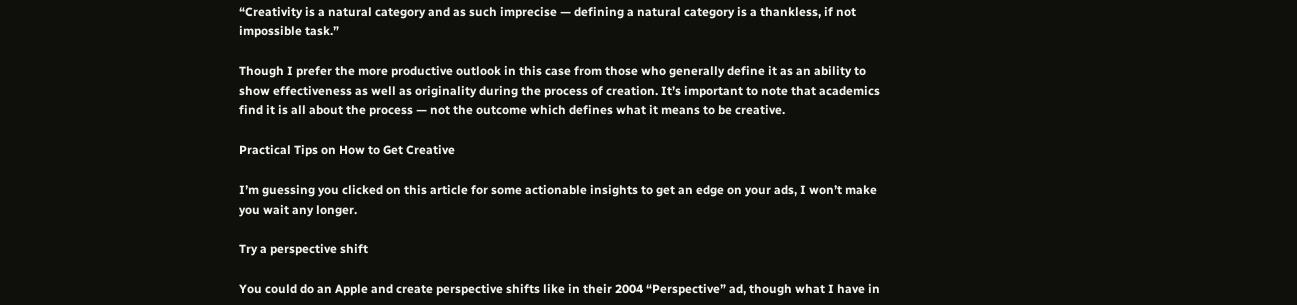“Creativity is a natural category and as such imprecise — defining a natural category is a thankless, if not impossible task.”

Though I prefer the more productive outlook in this case from those who generally define it as an ability to show effectiveness as well as originality during the process of creation. It’s important to note that academics find it is all about the process — not the outcome which defines what it means to be creative.

Practical Tips on How to Get Creative

I’m guessing you clicked on this article for some actionable insights to get an edge on your ads, I won’t make you wait any longer.

Try a perspective shift

You could do an Apple and create perspective shifts like in their 2004 “Perspective” ad, though what I have in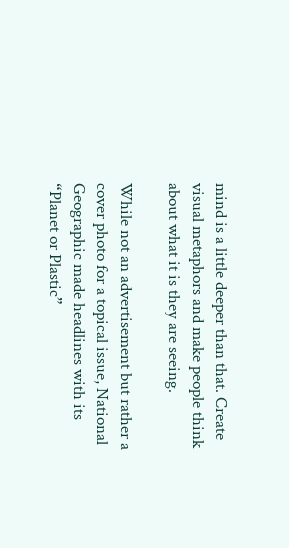mind is a little deeper than that. Create visual metaphors and make people think about what it is they are seeing.

While not an advertisement but rather a cover photo for a topical issue, National Geographic made headlines with its “Planet or Plastic”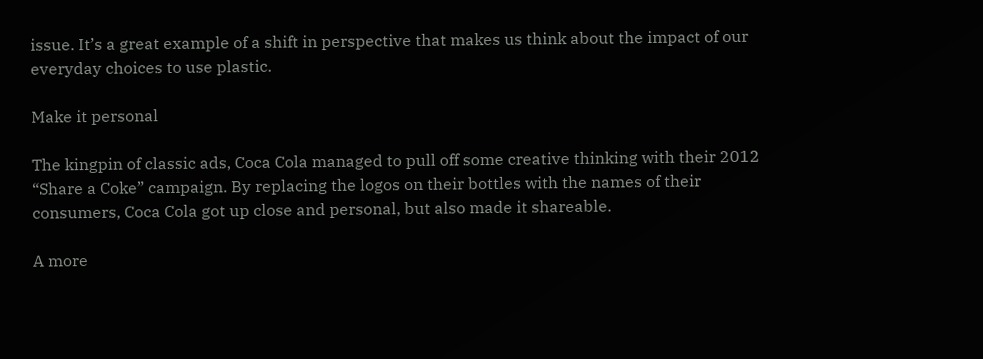issue. It’s a great example of a shift in perspective that makes us think about the impact of our everyday choices to use plastic.

Make it personal

The kingpin of classic ads, Coca Cola managed to pull off some creative thinking with their 2012 “Share a Coke” campaign. By replacing the logos on their bottles with the names of their consumers, Coca Cola got up close and personal, but also made it shareable.

A more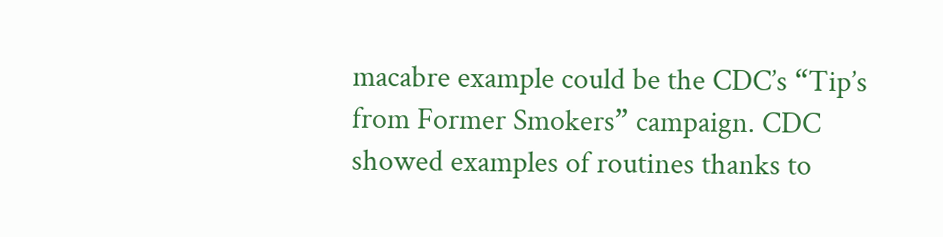macabre example could be the CDC’s “Tip’s from Former Smokers” campaign. CDC showed examples of routines thanks to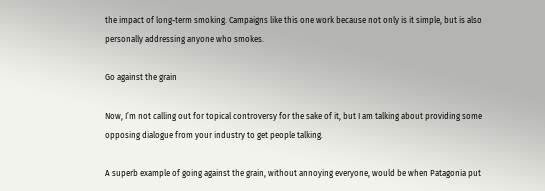the impact of long-term smoking. Campaigns like this one work because not only is it simple, but is also personally addressing anyone who smokes.

Go against the grain

Now, I’m not calling out for topical controversy for the sake of it, but I am talking about providing some opposing dialogue from your industry to get people talking.

A superb example of going against the grain, without annoying everyone, would be when Patagonia put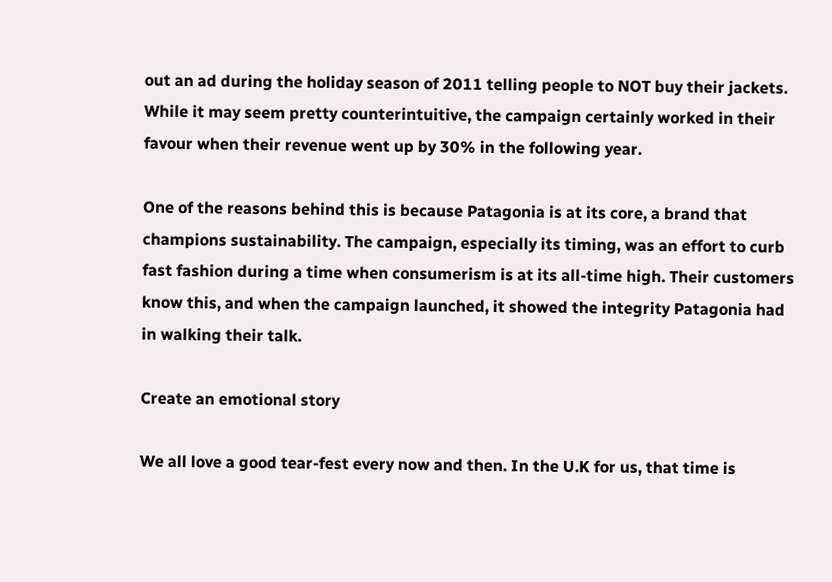out an ad during the holiday season of 2011 telling people to NOT buy their jackets. While it may seem pretty counterintuitive, the campaign certainly worked in their favour when their revenue went up by 30% in the following year.

One of the reasons behind this is because Patagonia is at its core, a brand that champions sustainability. The campaign, especially its timing, was an effort to curb fast fashion during a time when consumerism is at its all-time high. Their customers know this, and when the campaign launched, it showed the integrity Patagonia had in walking their talk.

Create an emotional story

We all love a good tear-fest every now and then. In the U.K for us, that time is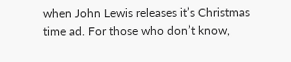when John Lewis releases it’s Christmas time ad. For those who don’t know,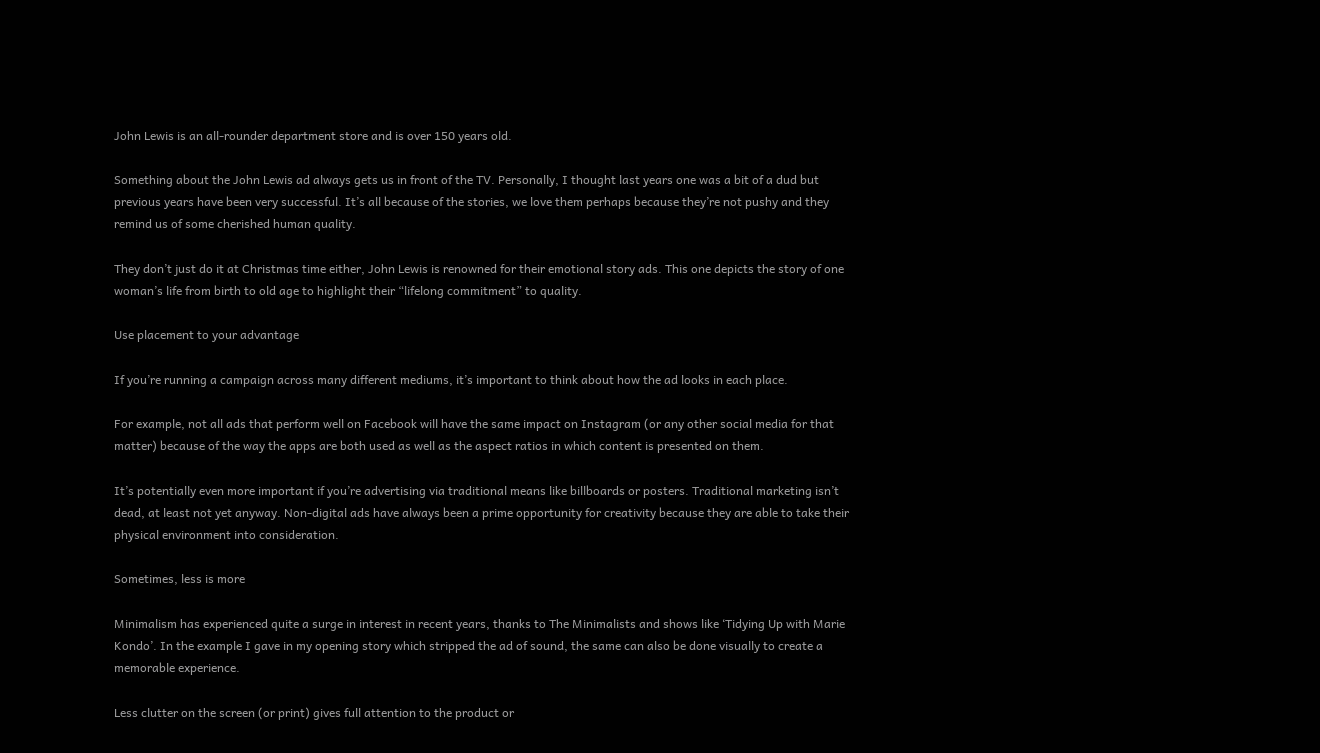John Lewis is an all-rounder department store and is over 150 years old.

Something about the John Lewis ad always gets us in front of the TV. Personally, I thought last years one was a bit of a dud but previous years have been very successful. It’s all because of the stories, we love them perhaps because they’re not pushy and they remind us of some cherished human quality.

They don’t just do it at Christmas time either, John Lewis is renowned for their emotional story ads. This one depicts the story of one woman’s life from birth to old age to highlight their “lifelong commitment” to quality.

Use placement to your advantage

If you’re running a campaign across many different mediums, it’s important to think about how the ad looks in each place.

For example, not all ads that perform well on Facebook will have the same impact on Instagram (or any other social media for that matter) because of the way the apps are both used as well as the aspect ratios in which content is presented on them.

It’s potentially even more important if you’re advertising via traditional means like billboards or posters. Traditional marketing isn’t dead, at least not yet anyway. Non-digital ads have always been a prime opportunity for creativity because they are able to take their physical environment into consideration.

Sometimes, less is more

Minimalism has experienced quite a surge in interest in recent years, thanks to The Minimalists and shows like ‘Tidying Up with Marie Kondo’. In the example I gave in my opening story which stripped the ad of sound, the same can also be done visually to create a memorable experience.

Less clutter on the screen (or print) gives full attention to the product or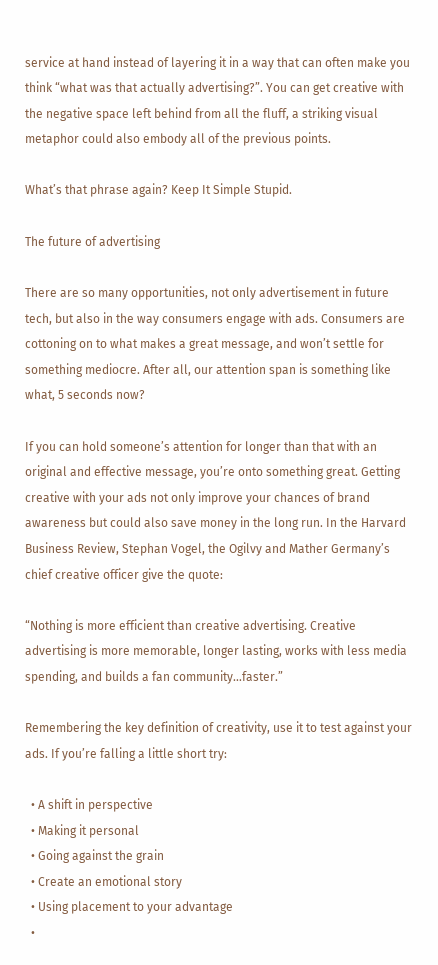service at hand instead of layering it in a way that can often make you think “what was that actually advertising?”. You can get creative with the negative space left behind from all the fluff, a striking visual metaphor could also embody all of the previous points.

What’s that phrase again? Keep It Simple Stupid.

The future of advertising

There are so many opportunities, not only advertisement in future tech, but also in the way consumers engage with ads. Consumers are cottoning on to what makes a great message, and won’t settle for something mediocre. After all, our attention span is something like what, 5 seconds now?

If you can hold someone’s attention for longer than that with an original and effective message, you’re onto something great. Getting creative with your ads not only improve your chances of brand awareness but could also save money in the long run. In the Harvard Business Review, Stephan Vogel, the Ogilvy and Mather Germany’s chief creative officer give the quote:

“Nothing is more efficient than creative advertising. Creative advertising is more memorable, longer lasting, works with less media spending, and builds a fan community…faster.”

Remembering the key definition of creativity, use it to test against your ads. If you’re falling a little short try:

  • A shift in perspective
  • Making it personal
  • Going against the grain
  • Create an emotional story
  • Using placement to your advantage
  •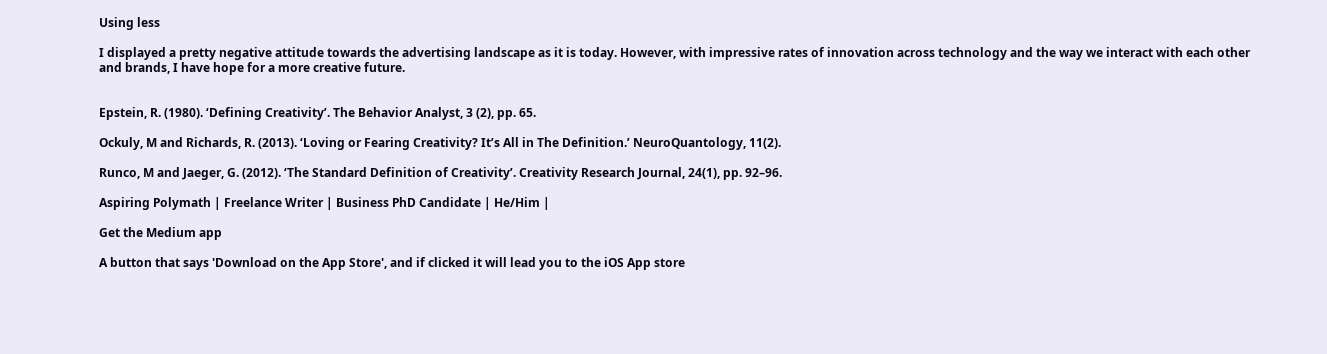Using less

I displayed a pretty negative attitude towards the advertising landscape as it is today. However, with impressive rates of innovation across technology and the way we interact with each other and brands, I have hope for a more creative future.


Epstein, R. (1980). ‘Defining Creativity’. The Behavior Analyst, 3 (2), pp. 65.

Ockuly, M and Richards, R. (2013). ‘Loving or Fearing Creativity? It’s All in The Definition.’ NeuroQuantology, 11(2).

Runco, M and Jaeger, G. (2012). ‘The Standard Definition of Creativity’. Creativity Research Journal, 24(1), pp. 92–96.

Aspiring Polymath | Freelance Writer | Business PhD Candidate | He/Him |

Get the Medium app

A button that says 'Download on the App Store', and if clicked it will lead you to the iOS App store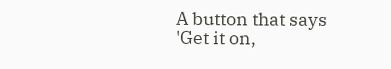A button that says 'Get it on,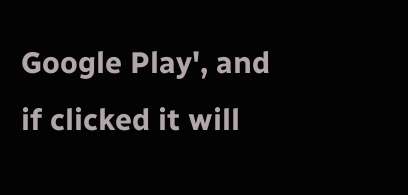Google Play', and if clicked it will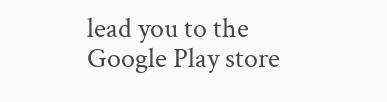lead you to the Google Play store